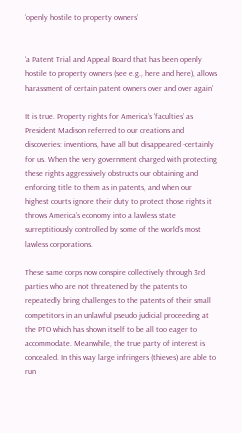‘openly hostile to property owners’


‘a Patent Trial and Appeal Board that has been openly hostile to property owners (see e.g., here and here), allows harassment of certain patent owners over and over again’

It is true. Property rights for America’s ‘faculties’ as President Madison referred to our creations and discoveries: inventions, have all but disappeared -certainly for us. When the very government charged with protecting these rights aggressively obstructs our obtaining and enforcing title to them as in patents, and when our highest courts ignore their duty to protect those rights it throws America’s economy into a lawless state surreptitiously controlled by some of the world’s most lawless corporations.

These same corps now conspire collectively through 3rd parties who are not threatened by the patents to repeatedly bring challenges to the patents of their small competitors in an unlawful pseudo judicial proceeding at the PTO which has shown itself to be all too eager to accommodate. Meanwhile, the true party of interest is concealed. In this way large infringers (thieves) are able to run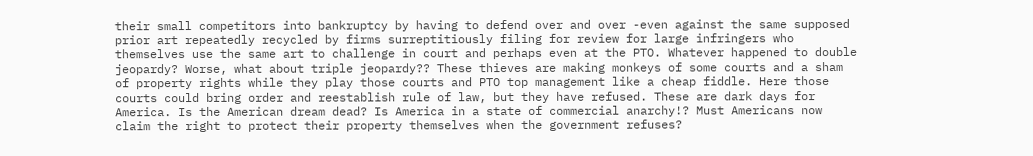their small competitors into bankruptcy by having to defend over and over -even against the same supposed prior art repeatedly recycled by firms surreptitiously filing for review for large infringers who themselves use the same art to challenge in court and perhaps even at the PTO. Whatever happened to double jeopardy? Worse, what about triple jeopardy?? These thieves are making monkeys of some courts and a sham of property rights while they play those courts and PTO top management like a cheap fiddle. Here those courts could bring order and reestablish rule of law, but they have refused. These are dark days for America. Is the American dream dead? Is America in a state of commercial anarchy!? Must Americans now claim the right to protect their property themselves when the government refuses?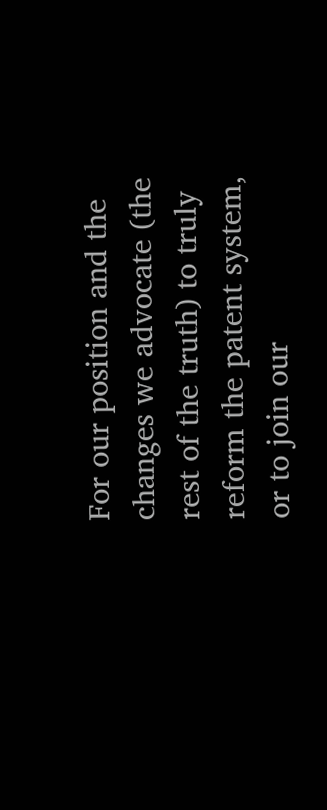For our position and the changes we advocate (the rest of the truth) to truly reform the patent system, or to join our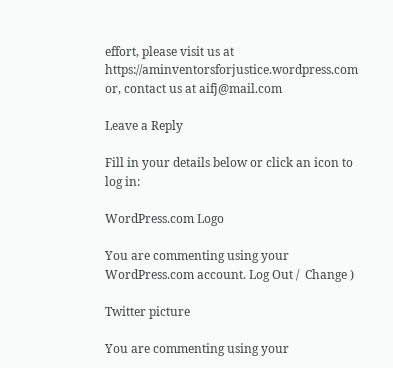effort, please visit us at https://aminventorsforjustice.wordpress.com
or, contact us at aifj@mail.com

Leave a Reply

Fill in your details below or click an icon to log in:

WordPress.com Logo

You are commenting using your WordPress.com account. Log Out /  Change )

Twitter picture

You are commenting using your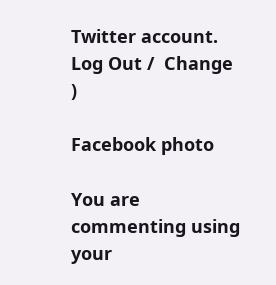Twitter account. Log Out /  Change )

Facebook photo

You are commenting using your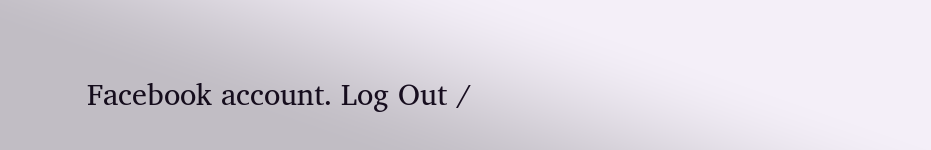Facebook account. Log Out /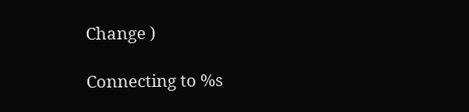Change )

Connecting to %s